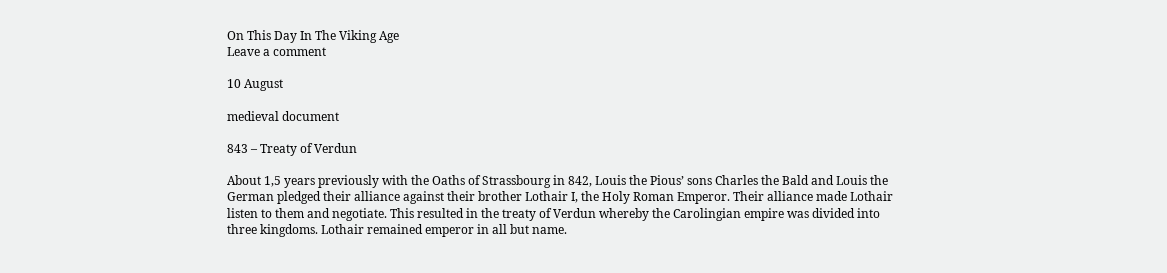On This Day In The Viking Age
Leave a comment

10 August

medieval document

843 – Treaty of Verdun

About 1,5 years previously with the Oaths of Strassbourg in 842, Louis the Pious’ sons Charles the Bald and Louis the German pledged their alliance against their brother Lothair I, the Holy Roman Emperor. Their alliance made Lothair listen to them and negotiate. This resulted in the treaty of Verdun whereby the Carolingian empire was divided into three kingdoms. Lothair remained emperor in all but name.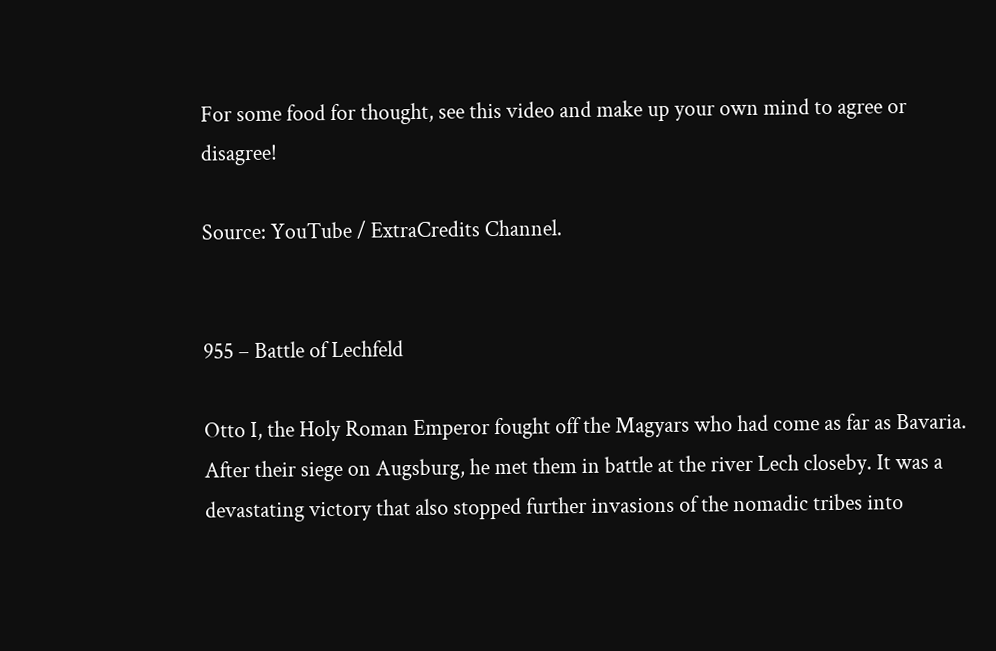For some food for thought, see this video and make up your own mind to agree or disagree!

Source: YouTube / ExtraCredits Channel.


955 – Battle of Lechfeld

Otto I, the Holy Roman Emperor fought off the Magyars who had come as far as Bavaria. After their siege on Augsburg, he met them in battle at the river Lech closeby. It was a devastating victory that also stopped further invasions of the nomadic tribes into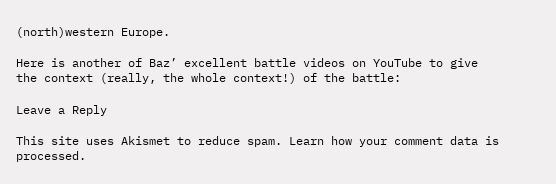(north)western Europe.

Here is another of Baz’ excellent battle videos on YouTube to give the context (really, the whole context!) of the battle:

Leave a Reply

This site uses Akismet to reduce spam. Learn how your comment data is processed.